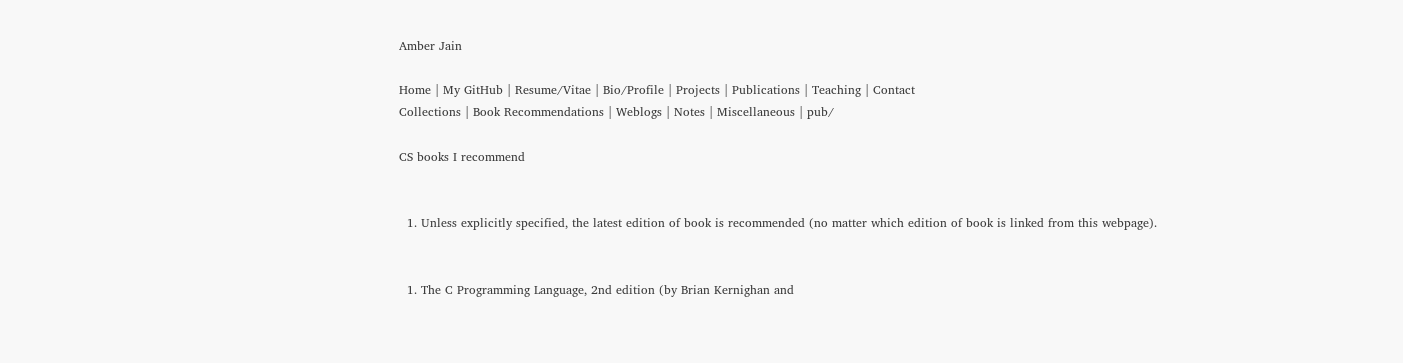Amber Jain

Home | My GitHub | Resume/Vitae | Bio/Profile | Projects | Publications | Teaching | Contact
Collections | Book Recommendations | Weblogs | Notes | Miscellaneous | pub/

CS books I recommend


  1. Unless explicitly specified, the latest edition of book is recommended (no matter which edition of book is linked from this webpage).


  1. The C Programming Language, 2nd edition (by Brian Kernighan and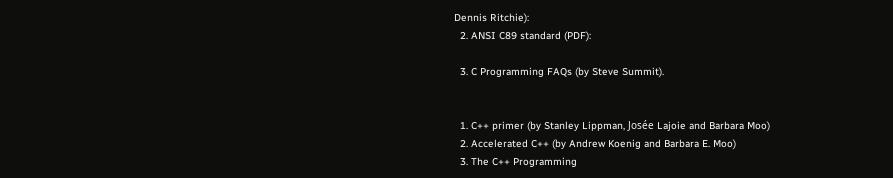Dennis Ritchie):
  2. ANSI C89 standard (PDF):

  3. C Programming FAQs (by Steve Summit).


  1. C++ primer (by Stanley Lippman, Josée Lajoie and Barbara Moo)
  2. Accelerated C++ (by Andrew Koenig and Barbara E. Moo)
  3. The C++ Programming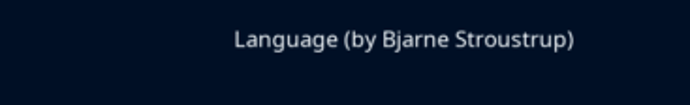Language (by Bjarne Stroustrup)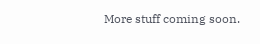More stuff coming soon.